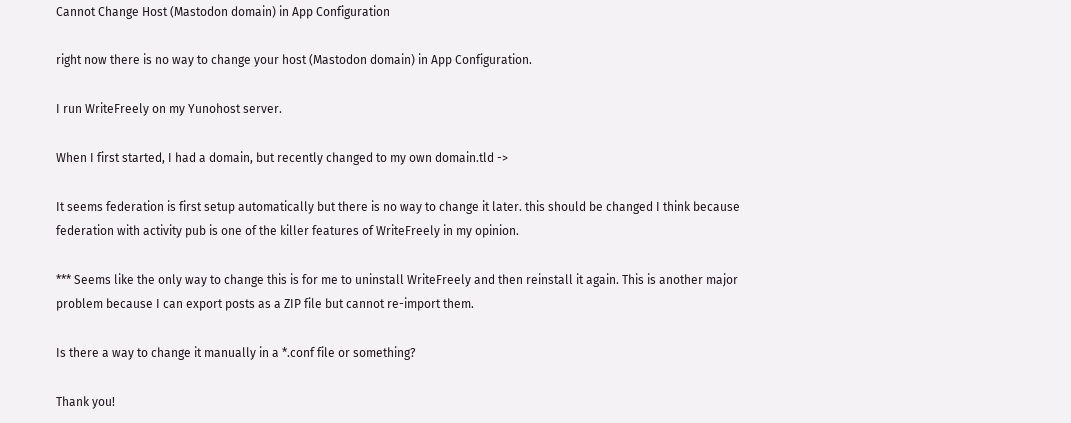Cannot Change Host (Mastodon domain) in App Configuration

right now there is no way to change your host (Mastodon domain) in App Configuration.

I run WriteFreely on my Yunohost server.

When I first started, I had a domain, but recently changed to my own domain.tld ->

It seems federation is first setup automatically but there is no way to change it later. this should be changed I think because federation with activity pub is one of the killer features of WriteFreely in my opinion.

*** Seems like the only way to change this is for me to uninstall WriteFreely and then reinstall it again. This is another major problem because I can export posts as a ZIP file but cannot re-import them.

Is there a way to change it manually in a *.conf file or something?

Thank you!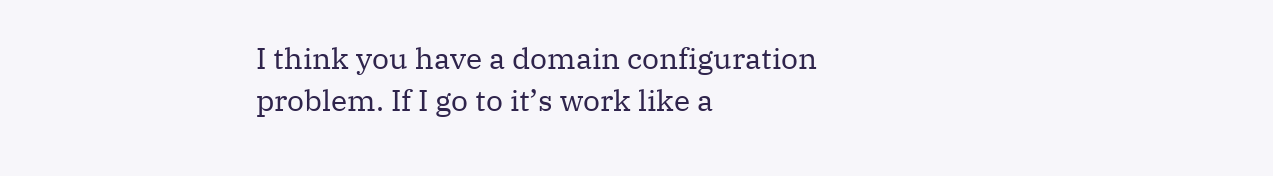I think you have a domain configuration problem. If I go to it’s work like a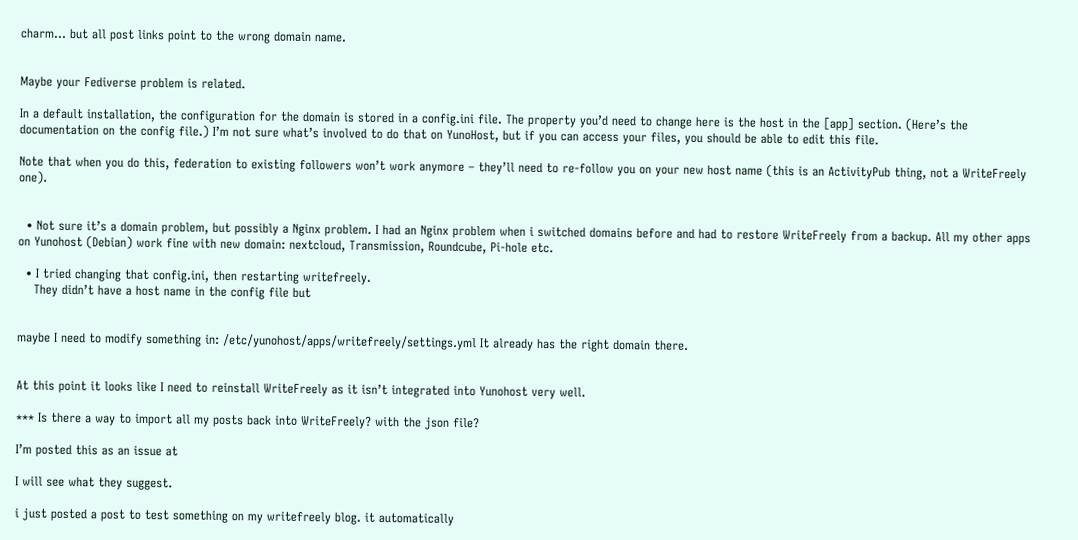charm… but all post links point to the wrong domain name.


Maybe your Fediverse problem is related.

In a default installation, the configuration for the domain is stored in a config.ini file. The property you’d need to change here is the host in the [app] section. (Here’s the documentation on the config file.) I’m not sure what’s involved to do that on YunoHost, but if you can access your files, you should be able to edit this file.

Note that when you do this, federation to existing followers won’t work anymore – they’ll need to re-follow you on your new host name (this is an ActivityPub thing, not a WriteFreely one).


  • Not sure it’s a domain problem, but possibly a Nginx problem. I had an Nginx problem when i switched domains before and had to restore WriteFreely from a backup. All my other apps on Yunohost (Debian) work fine with new domain: nextcloud, Transmission, Roundcube, Pi-hole etc.

  • I tried changing that config.ini, then restarting writefreely.
    They didn’t have a host name in the config file but


maybe I need to modify something in: /etc/yunohost/apps/writefreely/settings.yml It already has the right domain there.


At this point it looks like I need to reinstall WriteFreely as it isn’t integrated into Yunohost very well.

*** Is there a way to import all my posts back into WriteFreely? with the json file?

I’m posted this as an issue at

I will see what they suggest.

i just posted a post to test something on my writefreely blog. it automatically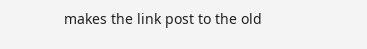makes the link post to the old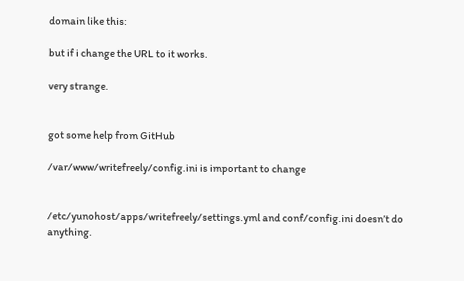domain like this:

but if i change the URL to it works.

very strange.


got some help from GitHub

/var/www/writefreely/config.ini is important to change


/etc/yunohost/apps/writefreely/settings.yml and conf/config.ini doesn’t do anything.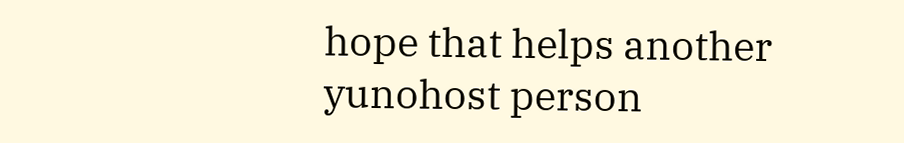hope that helps another yunohost person